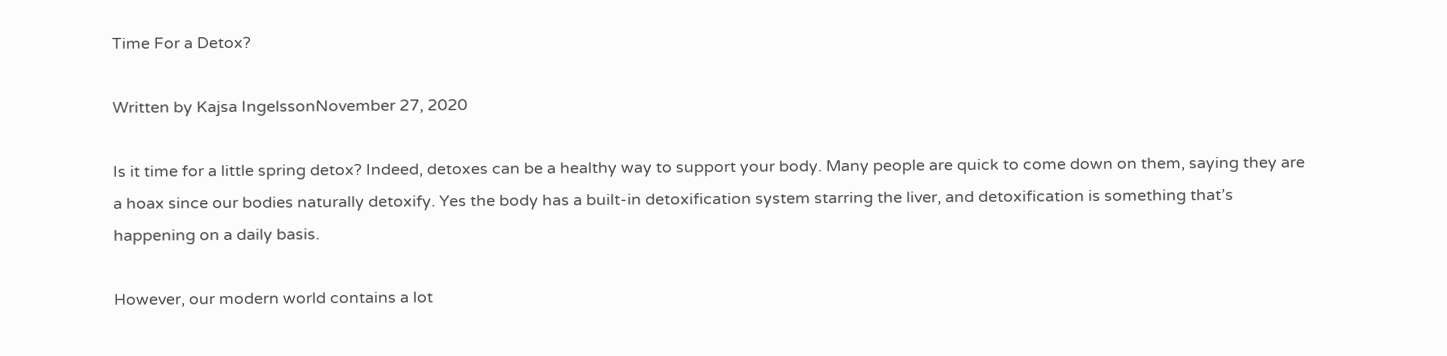Time For a Detox?

Written by Kajsa IngelssonNovember 27, 2020

Is it time for a little spring detox? Indeed, detoxes can be a healthy way to support your body. Many people are quick to come down on them, saying they are a hoax since our bodies naturally detoxify. Yes the body has a built-in detoxification system starring the liver, and detoxification is something that’s happening on a daily basis.

However, our modern world contains a lot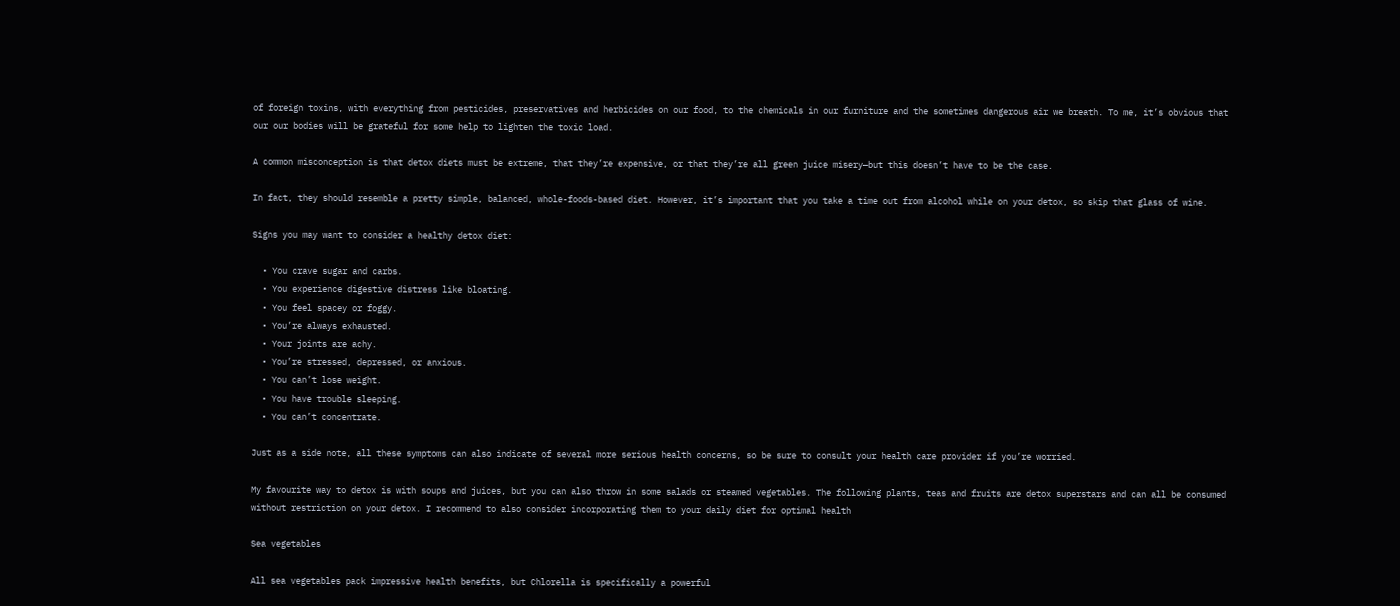of foreign toxins, with everything from pesticides, preservatives and herbicides on our food, to the chemicals in our furniture and the sometimes dangerous air we breath. To me, it’s obvious that our our bodies will be grateful for some help to lighten the toxic load.

A common misconception is that detox diets must be extreme, that they’re expensive, or that they’re all green juice misery—but this doesn’t have to be the case.

In fact, they should resemble a pretty simple, balanced, whole-foods-based diet. However, it’s important that you take a time out from alcohol while on your detox, so skip that glass of wine.

Signs you may want to consider a healthy detox diet:

  • You crave sugar and carbs.
  • You experience digestive distress like bloating.
  • You feel spacey or foggy.
  • You’re always exhausted.
  • Your joints are achy.
  • You’re stressed, depressed, or anxious.
  • You can’t lose weight.
  • You have trouble sleeping.
  • You can’t concentrate.

Just as a side note, all these symptoms can also indicate of several more serious health concerns, so be sure to consult your health care provider if you’re worried.

My favourite way to detox is with soups and juices, but you can also throw in some salads or steamed vegetables. The following plants, teas and fruits are detox superstars and can all be consumed without restriction on your detox. I recommend to also consider incorporating them to your daily diet for optimal health

Sea vegetables

All sea vegetables pack impressive health benefits, but Chlorella is specifically a powerful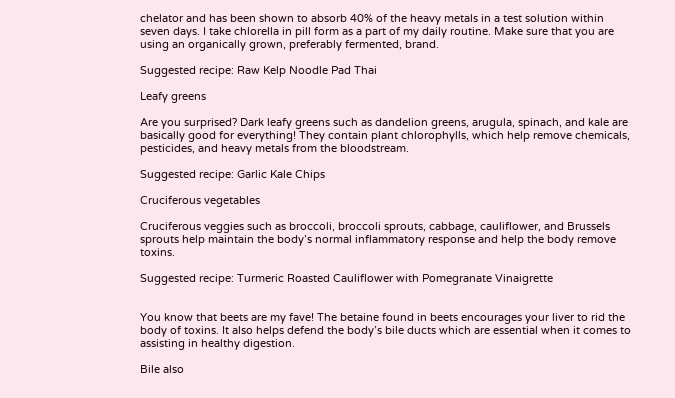chelator and has been shown to absorb 40% of the heavy metals in a test solution within seven days. I take chlorella in pill form as a part of my daily routine. Make sure that you are using an organically grown, preferably fermented, brand.

Suggested recipe: Raw Kelp Noodle Pad Thai

Leafy greens

Are you surprised? Dark leafy greens such as dandelion greens, arugula, spinach, and kale are basically good for everything! They contain plant chlorophylls, which help remove chemicals, pesticides, and heavy metals from the bloodstream.

Suggested recipe: Garlic Kale Chips

Cruciferous vegetables

Cruciferous veggies such as broccoli, broccoli sprouts, cabbage, cauliflower, and Brussels sprouts help maintain the body’s normal inflammatory response and help the body remove toxins.

Suggested recipe: Turmeric Roasted Cauliflower with Pomegranate Vinaigrette


You know that beets are my fave! The betaine found in beets encourages your liver to rid the body of toxins. It also helps defend the body’s bile ducts which are essential when it comes to assisting in healthy digestion.

Bile also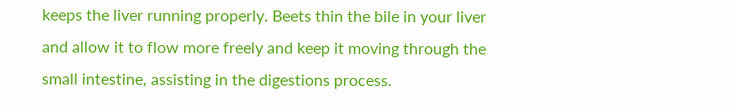keeps the liver running properly. Beets thin the bile in your liver and allow it to flow more freely and keep it moving through the small intestine, assisting in the digestions process.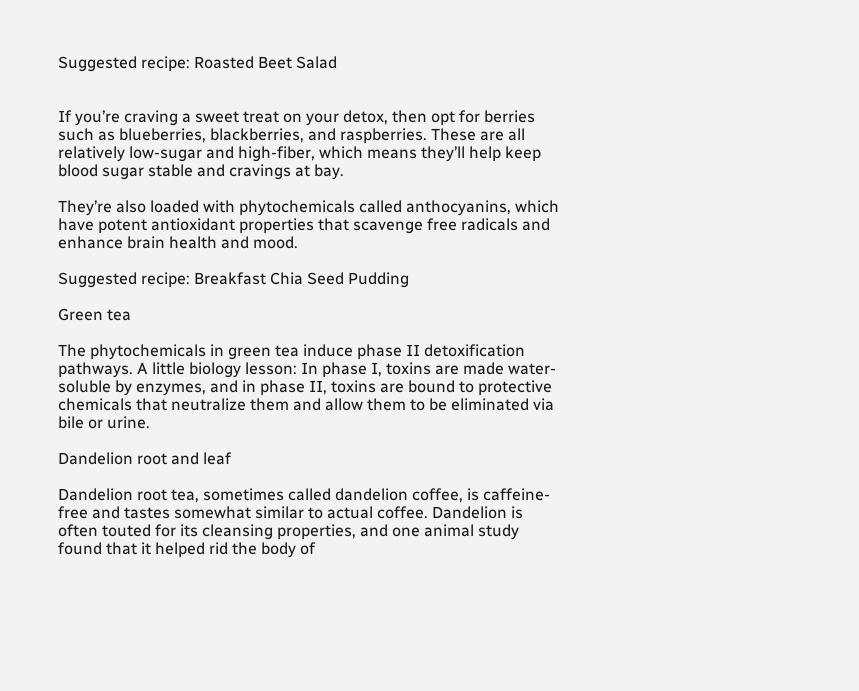Suggested recipe: Roasted Beet Salad


If you’re craving a sweet treat on your detox, then opt for berries such as blueberries, blackberries, and raspberries. These are all relatively low-sugar and high-fiber, which means they’ll help keep blood sugar stable and cravings at bay.

They’re also loaded with phytochemicals called anthocyanins, which have potent antioxidant properties that scavenge free radicals and enhance brain health and mood.

Suggested recipe: Breakfast Chia Seed Pudding

Green tea

The phytochemicals in green tea induce phase II detoxification pathways. A little biology lesson: In phase I, toxins are made water-soluble by enzymes, and in phase II, toxins are bound to protective chemicals that neutralize them and allow them to be eliminated via bile or urine.

Dandelion root and leaf

Dandelion root tea, sometimes called dandelion coffee, is caffeine-free and tastes somewhat similar to actual coffee. Dandelion is often touted for its cleansing properties, and one animal study found that it helped rid the body of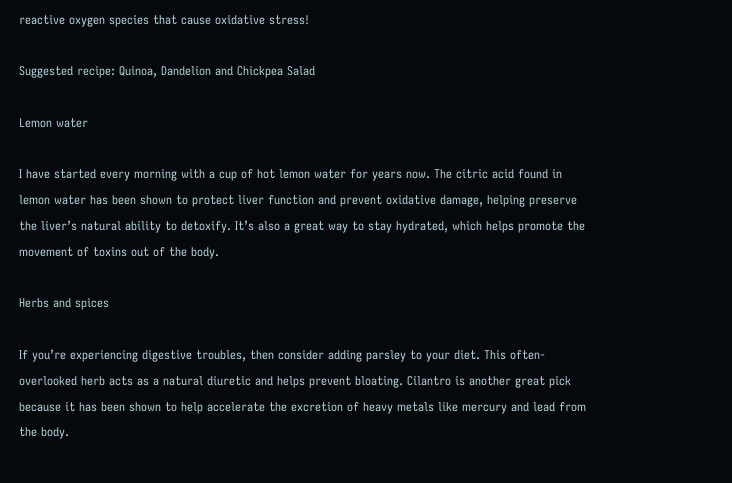reactive oxygen species that cause oxidative stress!

Suggested recipe: Quinoa, Dandelion and Chickpea Salad

Lemon water

I have started every morning with a cup of hot lemon water for years now. The citric acid found in lemon water has been shown to protect liver function and prevent oxidative damage, helping preserve the liver’s natural ability to detoxify. It’s also a great way to stay hydrated, which helps promote the movement of toxins out of the body.

Herbs and spices

If you’re experiencing digestive troubles, then consider adding parsley to your diet. This often-overlooked herb acts as a natural diuretic and helps prevent bloating. Cilantro is another great pick because it has been shown to help accelerate the excretion of heavy metals like mercury and lead from the body.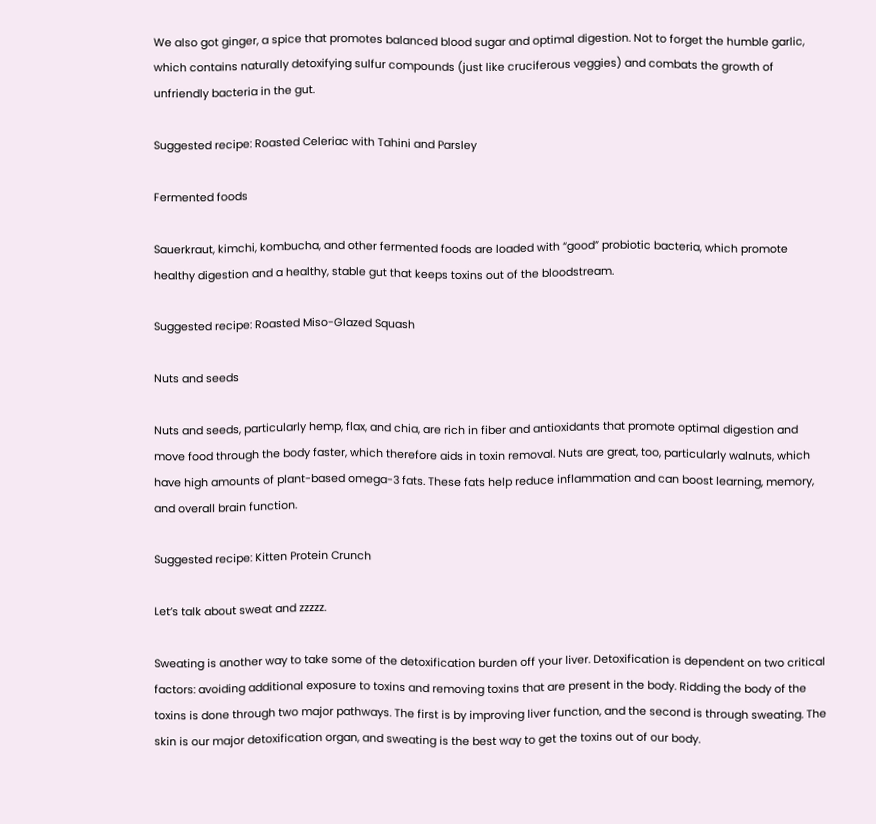We also got ginger, a spice that promotes balanced blood sugar and optimal digestion. Not to forget the humble garlic, which contains naturally detoxifying sulfur compounds (just like cruciferous veggies) and combats the growth of unfriendly bacteria in the gut.

Suggested recipe: Roasted Celeriac with Tahini and Parsley

Fermented foods

Sauerkraut, kimchi, kombucha, and other fermented foods are loaded with “good” probiotic bacteria, which promote healthy digestion and a healthy, stable gut that keeps toxins out of the bloodstream.

Suggested recipe: Roasted Miso-Glazed Squash

Nuts and seeds

Nuts and seeds, particularly hemp, flax, and chia, are rich in fiber and antioxidants that promote optimal digestion and move food through the body faster, which therefore aids in toxin removal. Nuts are great, too, particularly walnuts, which have high amounts of plant-based omega-3 fats. These fats help reduce inflammation and can boost learning, memory, and overall brain function.

Suggested recipe: Kitten Protein Crunch

Let’s talk about sweat and zzzzz.

Sweating is another way to take some of the detoxification burden off your liver. Detoxification is dependent on two critical factors: avoiding additional exposure to toxins and removing toxins that are present in the body. Ridding the body of the toxins is done through two major pathways. The first is by improving liver function, and the second is through sweating. The skin is our major detoxification organ, and sweating is the best way to get the toxins out of our body.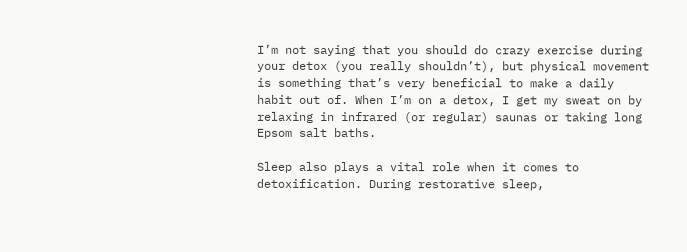I’m not saying that you should do crazy exercise during your detox (you really shouldn’t), but physical movement is something that’s very beneficial to make a daily habit out of. When I’m on a detox, I get my sweat on by relaxing in infrared (or regular) saunas or taking long Epsom salt baths.

Sleep also plays a vital role when it comes to detoxification. During restorative sleep,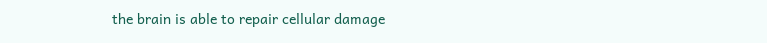the brain is able to repair cellular damage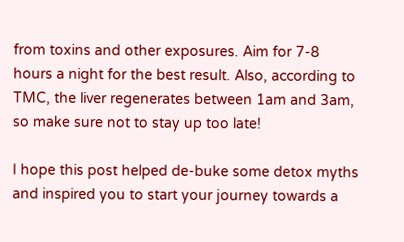from toxins and other exposures. Aim for 7-8 hours a night for the best result. Also, according to TMC, the liver regenerates between 1am and 3am, so make sure not to stay up too late!

I hope this post helped de-buke some detox myths and inspired you to start your journey towards a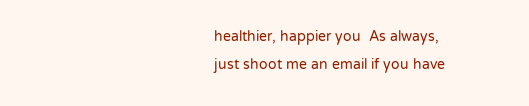healthier, happier you  As always, just shoot me an email if you have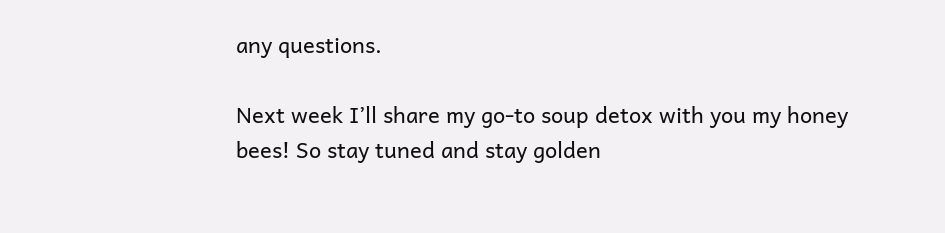any questions.

Next week I’ll share my go-to soup detox with you my honey bees! So stay tuned and stay golden